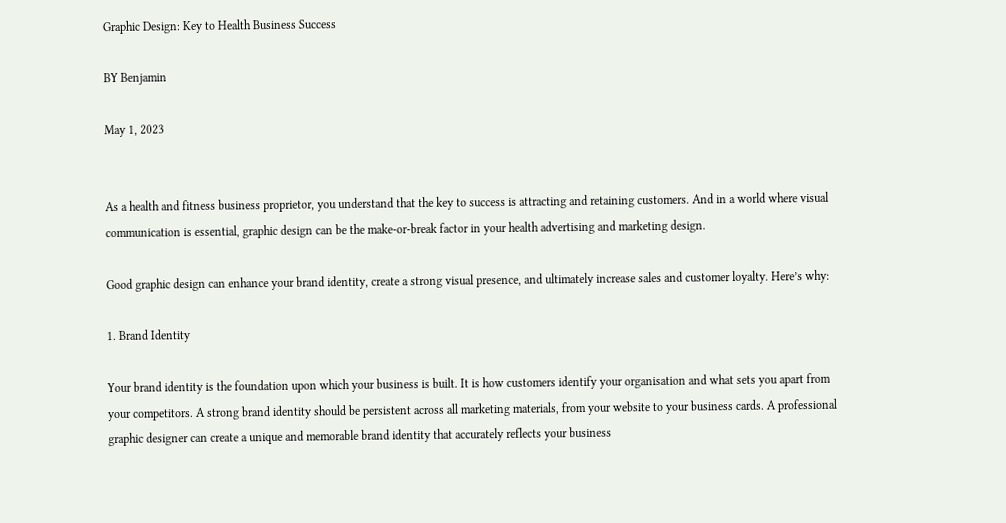Graphic Design: Key to Health Business Success

BY Benjamin

May 1, 2023


As a health and fitness business proprietor, you understand that the key to success is attracting and retaining customers. And in a world where visual communication is essential, graphic design can be the make-or-break factor in your health advertising and marketing design.

Good graphic design can enhance your brand identity, create a strong visual presence, and ultimately increase sales and customer loyalty. Here’s why:

1. Brand Identity

Your brand identity is the foundation upon which your business is built. It is how customers identify your organisation and what sets you apart from your competitors. A strong brand identity should be persistent across all marketing materials, from your website to your business cards. A professional graphic designer can create a unique and memorable brand identity that accurately reflects your business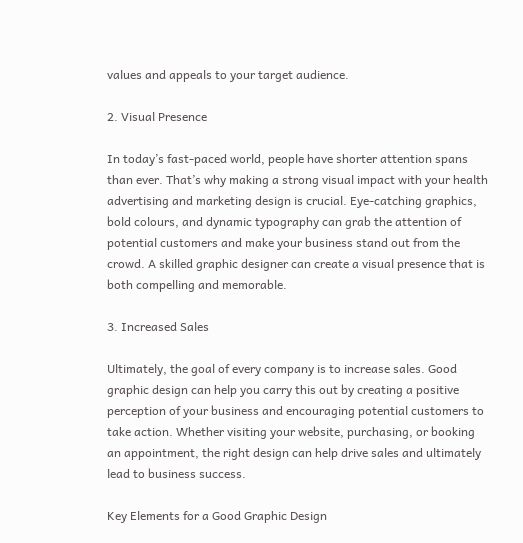values and appeals to your target audience.

2. Visual Presence

In today’s fast-paced world, people have shorter attention spans than ever. That’s why making a strong visual impact with your health advertising and marketing design is crucial. Eye-catching graphics, bold colours, and dynamic typography can grab the attention of potential customers and make your business stand out from the crowd. A skilled graphic designer can create a visual presence that is both compelling and memorable.

3. Increased Sales

Ultimately, the goal of every company is to increase sales. Good graphic design can help you carry this out by creating a positive perception of your business and encouraging potential customers to take action. Whether visiting your website, purchasing, or booking an appointment, the right design can help drive sales and ultimately lead to business success.

Key Elements for a Good Graphic Design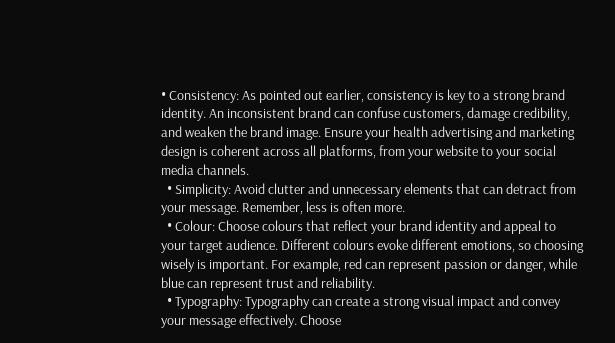• Consistency: As pointed out earlier, consistency is key to a strong brand identity. An inconsistent brand can confuse customers, damage credibility, and weaken the brand image. Ensure your health advertising and marketing design is coherent across all platforms, from your website to your social media channels.
  • Simplicity: Avoid clutter and unnecessary elements that can detract from your message. Remember, less is often more.
  • Colour: Choose colours that reflect your brand identity and appeal to your target audience. Different colours evoke different emotions, so choosing wisely is important. For example, red can represent passion or danger, while blue can represent trust and reliability.
  • Typography: Typography can create a strong visual impact and convey your message effectively. Choose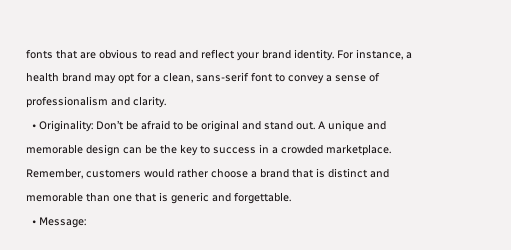fonts that are obvious to read and reflect your brand identity. For instance, a health brand may opt for a clean, sans-serif font to convey a sense of professionalism and clarity.
  • Originality: Don’t be afraid to be original and stand out. A unique and memorable design can be the key to success in a crowded marketplace. Remember, customers would rather choose a brand that is distinct and memorable than one that is generic and forgettable.
  • Message: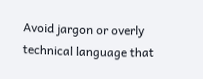Avoid jargon or overly technical language that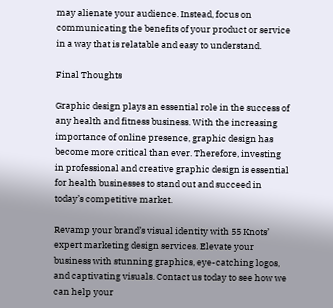may alienate your audience. Instead, focus on communicating the benefits of your product or service in a way that is relatable and easy to understand.

Final Thoughts

Graphic design plays an essential role in the success of any health and fitness business. With the increasing importance of online presence, graphic design has become more critical than ever. Therefore, investing in professional and creative graphic design is essential for health businesses to stand out and succeed in today’s competitive market.

Revamp your brand’s visual identity with 55 Knots’ expert marketing design services. Elevate your business with stunning graphics, eye-catching logos, and captivating visuals. Contact us today to see how we can help your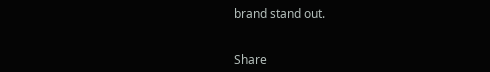brand stand out.


Share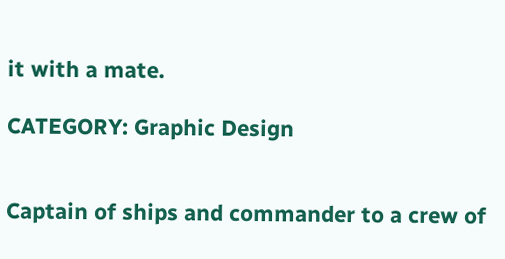it with a mate.

CATEGORY: Graphic Design


Captain of ships and commander to a crew of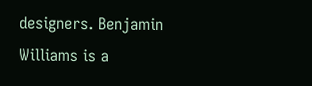designers. Benjamin Williams is a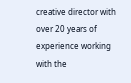creative director with over 20 years of experience working with the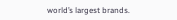world’s largest brands.